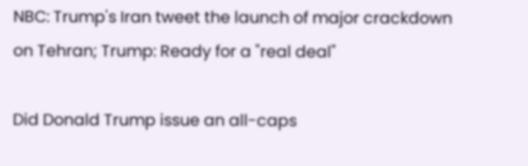NBC: Trump's Iran tweet the launch of major crackdown on Tehran; Trump: Ready for a "real deal"

Did Donald Trump issue an all-caps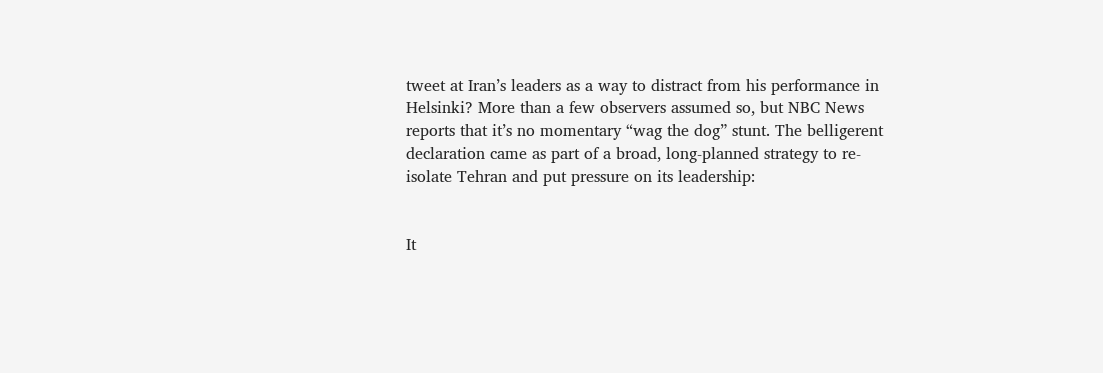tweet at Iran’s leaders as a way to distract from his performance in Helsinki? More than a few observers assumed so, but NBC News reports that it’s no momentary “wag the dog” stunt. The belligerent declaration came as part of a broad, long-planned strategy to re-isolate Tehran and put pressure on its leadership:


It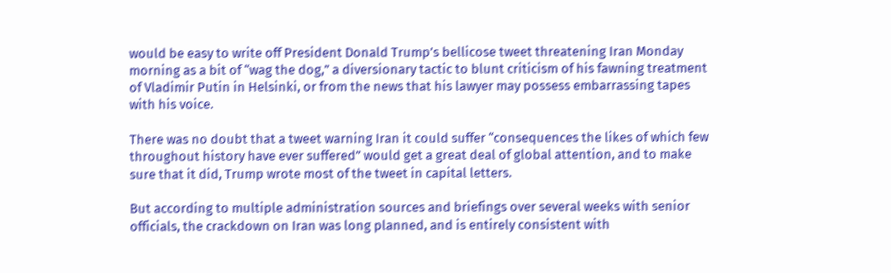would be easy to write off President Donald Trump’s bellicose tweet threatening Iran Monday morning as a bit of “wag the dog,” a diversionary tactic to blunt criticism of his fawning treatment of Vladimir Putin in Helsinki, or from the news that his lawyer may possess embarrassing tapes with his voice.

There was no doubt that a tweet warning Iran it could suffer “consequences the likes of which few throughout history have ever suffered” would get a great deal of global attention, and to make sure that it did, Trump wrote most of the tweet in capital letters.

But according to multiple administration sources and briefings over several weeks with senior officials, the crackdown on Iran was long planned, and is entirely consistent with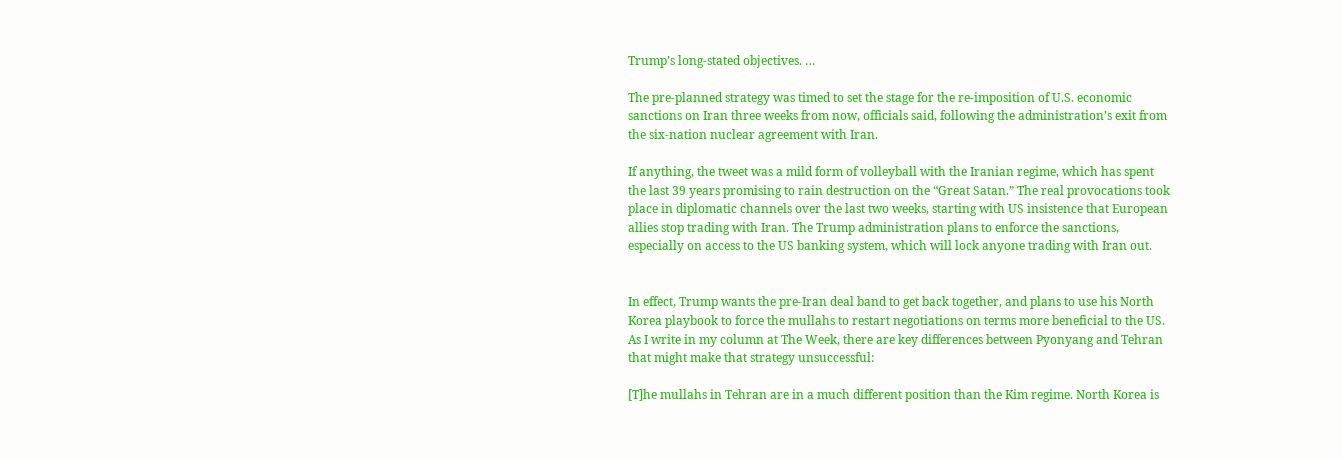Trump’s long-stated objectives. …

The pre-planned strategy was timed to set the stage for the re-imposition of U.S. economic sanctions on Iran three weeks from now, officials said, following the administration’s exit from the six-nation nuclear agreement with Iran.

If anything, the tweet was a mild form of volleyball with the Iranian regime, which has spent the last 39 years promising to rain destruction on the “Great Satan.” The real provocations took place in diplomatic channels over the last two weeks, starting with US insistence that European allies stop trading with Iran. The Trump administration plans to enforce the sanctions, especially on access to the US banking system, which will lock anyone trading with Iran out.


In effect, Trump wants the pre-Iran deal band to get back together, and plans to use his North Korea playbook to force the mullahs to restart negotiations on terms more beneficial to the US. As I write in my column at The Week, there are key differences between Pyonyang and Tehran that might make that strategy unsuccessful:

[T]he mullahs in Tehran are in a much different position than the Kim regime. North Korea is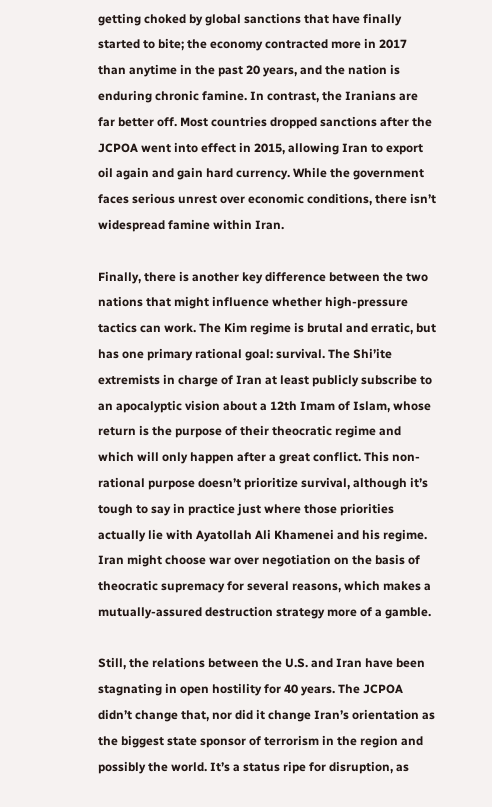getting choked by global sanctions that have finally started to bite; the economy contracted more in 2017 than anytime in the past 20 years, and the nation is enduring chronic famine. In contrast, the Iranians are far better off. Most countries dropped sanctions after the JCPOA went into effect in 2015, allowing Iran to export oil again and gain hard currency. While the government faces serious unrest over economic conditions, there isn’t widespread famine within Iran.

Finally, there is another key difference between the two nations that might influence whether high-pressure tactics can work. The Kim regime is brutal and erratic, but has one primary rational goal: survival. The Shi’ite extremists in charge of Iran at least publicly subscribe to an apocalyptic vision about a 12th Imam of Islam, whose return is the purpose of their theocratic regime and which will only happen after a great conflict. This non-rational purpose doesn’t prioritize survival, although it’s tough to say in practice just where those priorities actually lie with Ayatollah Ali Khamenei and his regime. Iran might choose war over negotiation on the basis of theocratic supremacy for several reasons, which makes a mutually-assured destruction strategy more of a gamble.

Still, the relations between the U.S. and Iran have been stagnating in open hostility for 40 years. The JCPOA didn’t change that, nor did it change Iran’s orientation as the biggest state sponsor of terrorism in the region and possibly the world. It’s a status ripe for disruption, as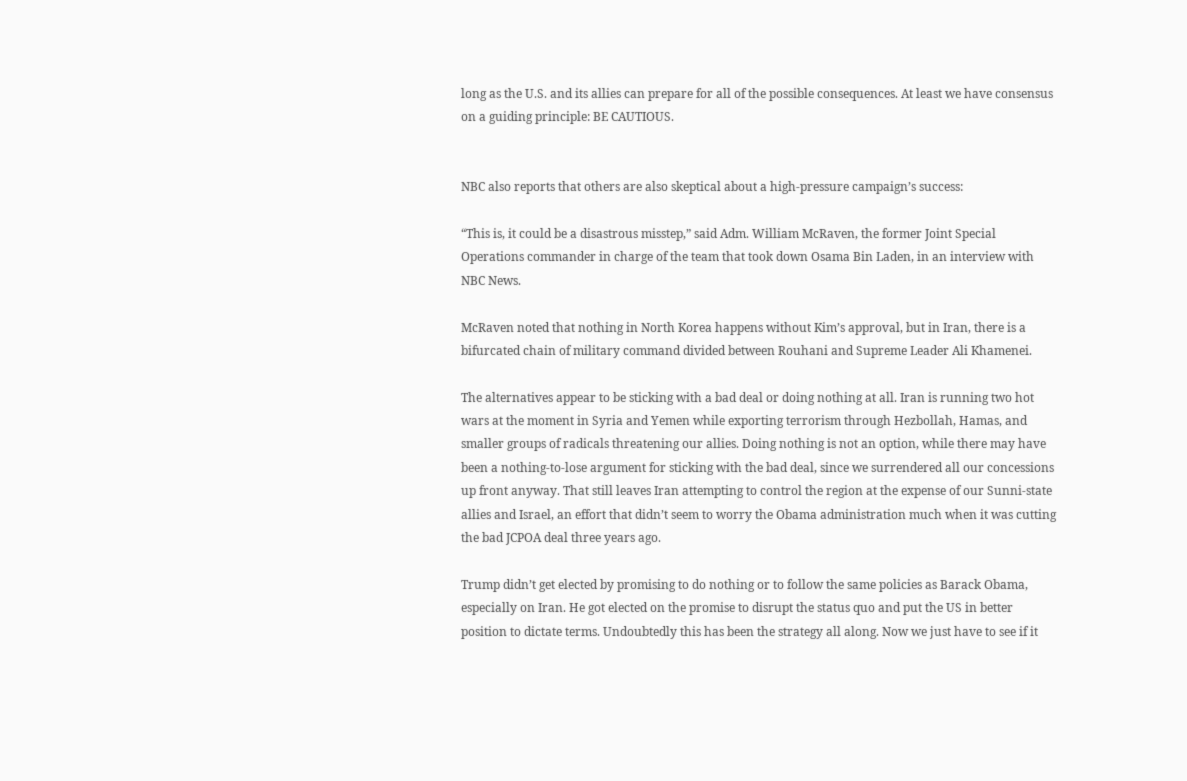long as the U.S. and its allies can prepare for all of the possible consequences. At least we have consensus on a guiding principle: BE CAUTIOUS.


NBC also reports that others are also skeptical about a high-pressure campaign’s success:

“This is, it could be a disastrous misstep,” said Adm. William McRaven, the former Joint Special Operations commander in charge of the team that took down Osama Bin Laden, in an interview with NBC News.

McRaven noted that nothing in North Korea happens without Kim’s approval, but in Iran, there is a bifurcated chain of military command divided between Rouhani and Supreme Leader Ali Khamenei.

The alternatives appear to be sticking with a bad deal or doing nothing at all. Iran is running two hot wars at the moment in Syria and Yemen while exporting terrorism through Hezbollah, Hamas, and smaller groups of radicals threatening our allies. Doing nothing is not an option, while there may have been a nothing-to-lose argument for sticking with the bad deal, since we surrendered all our concessions up front anyway. That still leaves Iran attempting to control the region at the expense of our Sunni-state allies and Israel, an effort that didn’t seem to worry the Obama administration much when it was cutting the bad JCPOA deal three years ago.

Trump didn’t get elected by promising to do nothing or to follow the same policies as Barack Obama, especially on Iran. He got elected on the promise to disrupt the status quo and put the US in better position to dictate terms. Undoubtedly this has been the strategy all along. Now we just have to see if it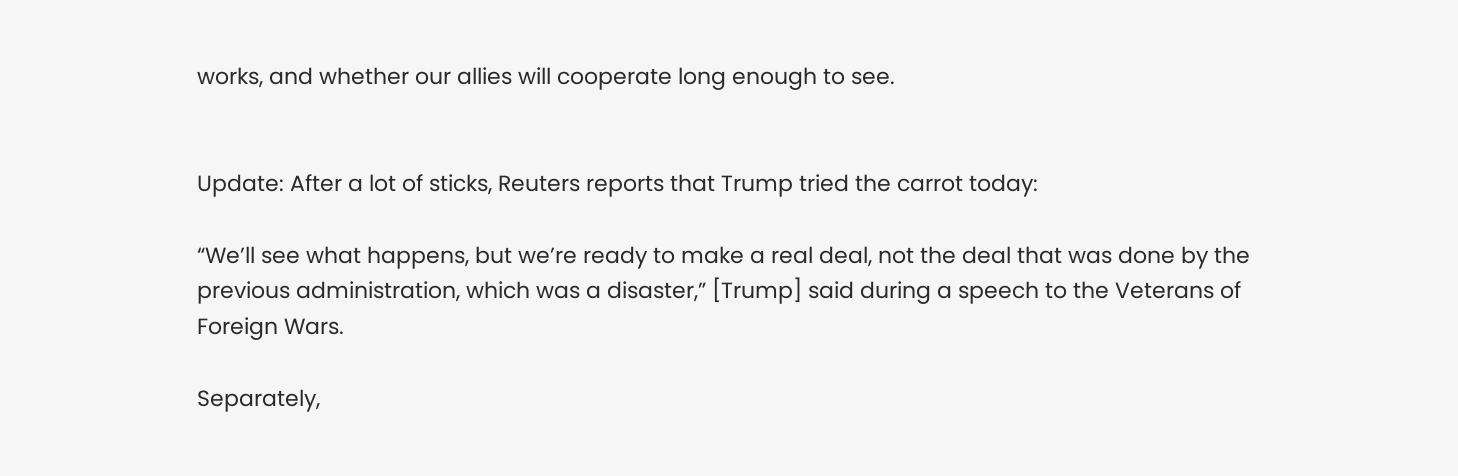works, and whether our allies will cooperate long enough to see.


Update: After a lot of sticks, Reuters reports that Trump tried the carrot today:

“We’ll see what happens, but we’re ready to make a real deal, not the deal that was done by the previous administration, which was a disaster,” [Trump] said during a speech to the Veterans of Foreign Wars.

Separately,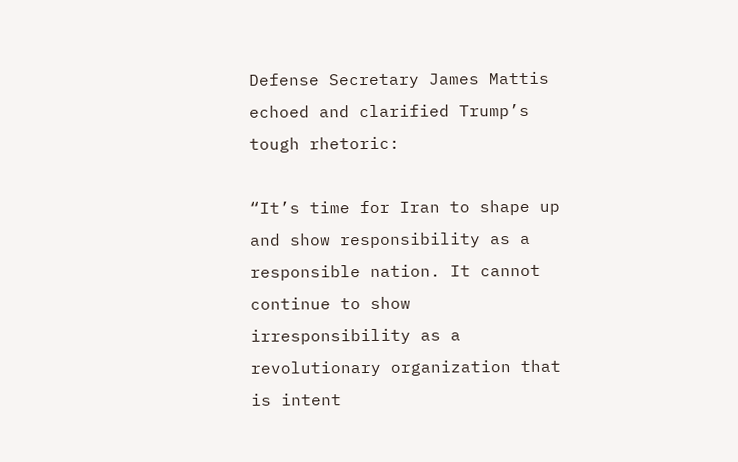Defense Secretary James Mattis echoed and clarified Trump’s tough rhetoric:

“It’s time for Iran to shape up and show responsibility as a responsible nation. It cannot continue to show irresponsibility as a revolutionary organization that is intent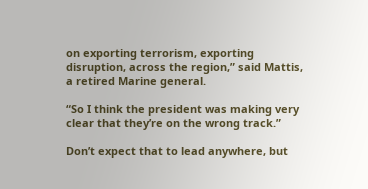on exporting terrorism, exporting disruption, across the region,” said Mattis, a retired Marine general.

“So I think the president was making very clear that they’re on the wrong track.”

Don’t expect that to lead anywhere, but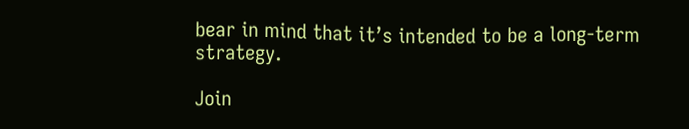bear in mind that it’s intended to be a long-term strategy.

Join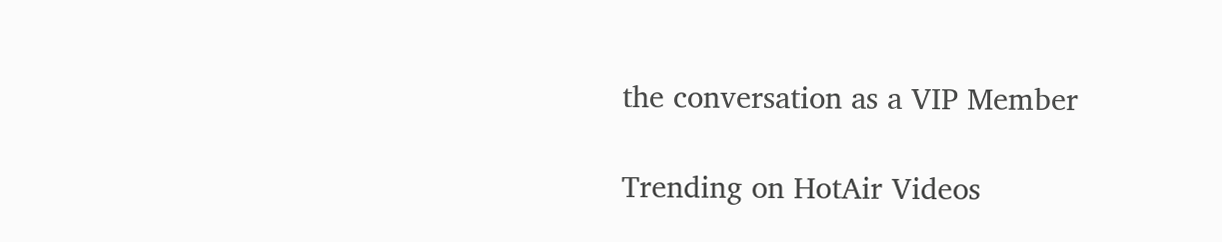the conversation as a VIP Member

Trending on HotAir Videos